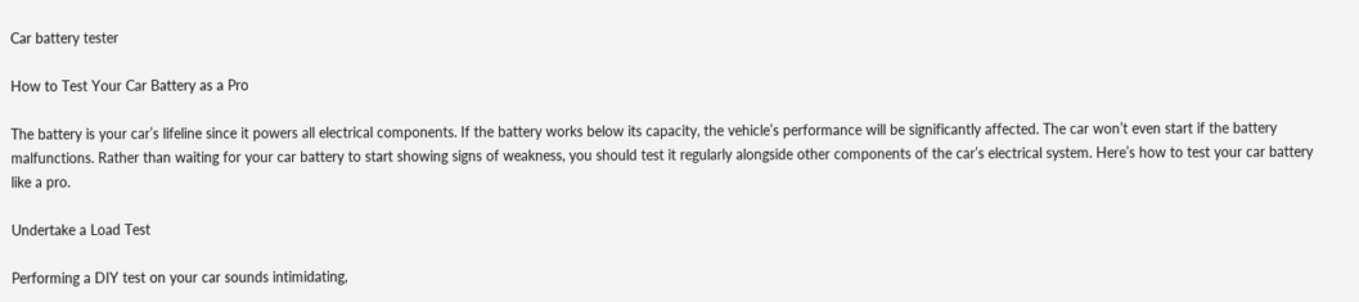Car battery tester

How to Test Your Car Battery as a Pro

The battery is your car’s lifeline since it powers all electrical components. If the battery works below its capacity, the vehicle’s performance will be significantly affected. The car won’t even start if the battery malfunctions. Rather than waiting for your car battery to start showing signs of weakness, you should test it regularly alongside other components of the car’s electrical system. Here’s how to test your car battery like a pro.

Undertake a Load Test

Performing a DIY test on your car sounds intimidating,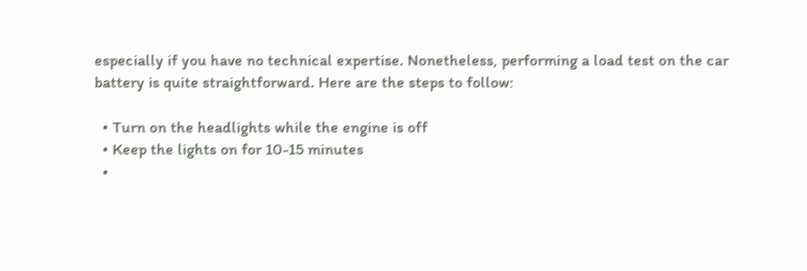especially if you have no technical expertise. Nonetheless, performing a load test on the car battery is quite straightforward. Here are the steps to follow:

  • Turn on the headlights while the engine is off
  • Keep the lights on for 10-15 minutes
  •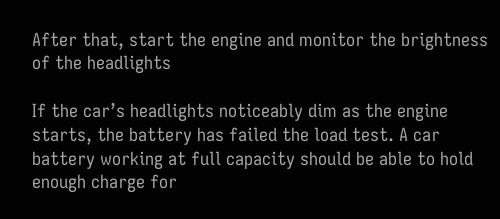After that, start the engine and monitor the brightness of the headlights

If the car’s headlights noticeably dim as the engine starts, the battery has failed the load test. A car battery working at full capacity should be able to hold enough charge for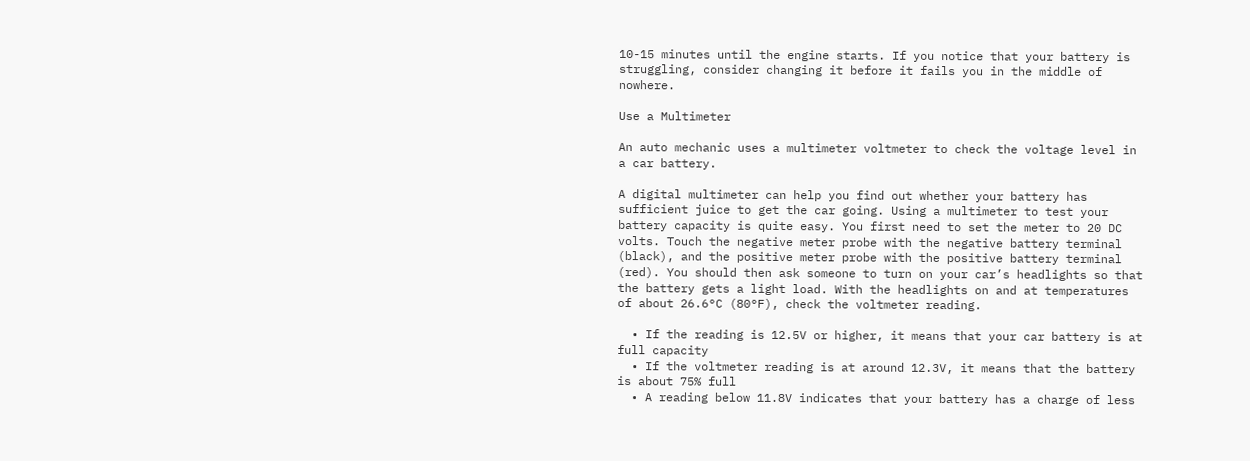10-15 minutes until the engine starts. If you notice that your battery is struggling, consider changing it before it fails you in the middle of nowhere.

Use a Multimeter

An auto mechanic uses a multimeter voltmeter to check the voltage level in a car battery.

A digital multimeter can help you find out whether your battery has sufficient juice to get the car going. Using a multimeter to test your battery capacity is quite easy. You first need to set the meter to 20 DC volts. Touch the negative meter probe with the negative battery terminal (black), and the positive meter probe with the positive battery terminal (red). You should then ask someone to turn on your car’s headlights so that the battery gets a light load. With the headlights on and at temperatures of about 26.6°C (80°F), check the voltmeter reading.

  • If the reading is 12.5V or higher, it means that your car battery is at full capacity
  • If the voltmeter reading is at around 12.3V, it means that the battery is about 75% full
  • A reading below 11.8V indicates that your battery has a charge of less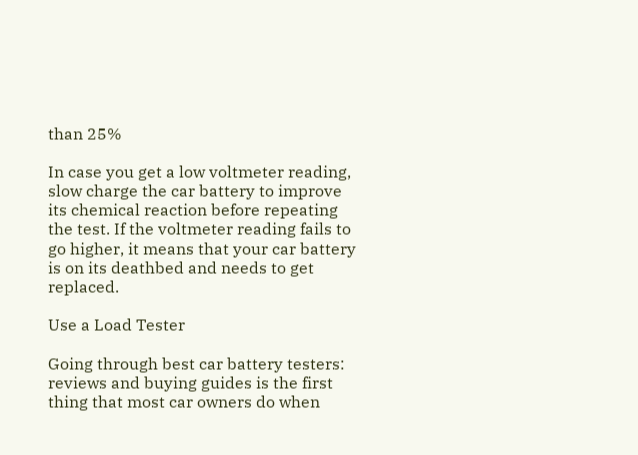than 25%

In case you get a low voltmeter reading, slow charge the car battery to improve its chemical reaction before repeating the test. If the voltmeter reading fails to go higher, it means that your car battery is on its deathbed and needs to get replaced.

Use a Load Tester

Going through best car battery testers: reviews and buying guides is the first thing that most car owners do when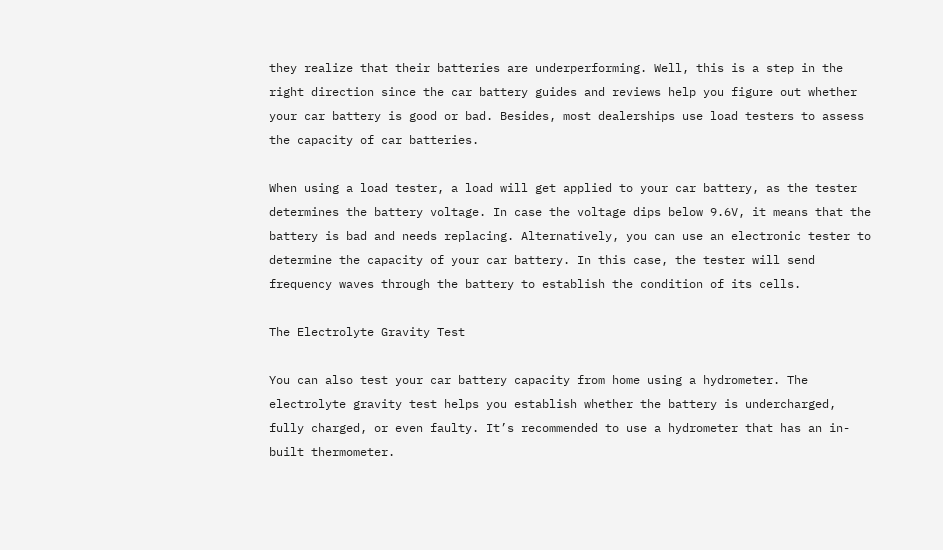they realize that their batteries are underperforming. Well, this is a step in the right direction since the car battery guides and reviews help you figure out whether your car battery is good or bad. Besides, most dealerships use load testers to assess the capacity of car batteries.

When using a load tester, a load will get applied to your car battery, as the tester determines the battery voltage. In case the voltage dips below 9.6V, it means that the battery is bad and needs replacing. Alternatively, you can use an electronic tester to determine the capacity of your car battery. In this case, the tester will send frequency waves through the battery to establish the condition of its cells.

The Electrolyte Gravity Test

You can also test your car battery capacity from home using a hydrometer. The electrolyte gravity test helps you establish whether the battery is undercharged, fully charged, or even faulty. It’s recommended to use a hydrometer that has an in-built thermometer.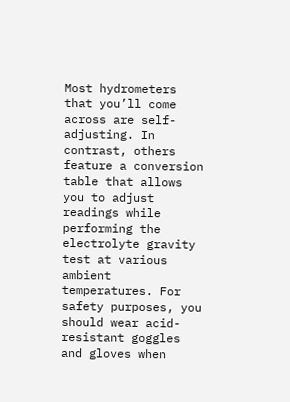Most hydrometers that you’ll come across are self-adjusting. In contrast, others feature a conversion table that allows you to adjust readings while performing the electrolyte gravity test at various ambient temperatures. For safety purposes, you should wear acid-resistant goggles and gloves when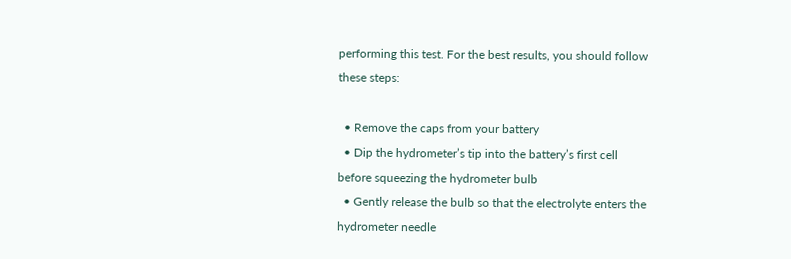performing this test. For the best results, you should follow these steps:

  • Remove the caps from your battery
  • Dip the hydrometer’s tip into the battery’s first cell before squeezing the hydrometer bulb
  • Gently release the bulb so that the electrolyte enters the hydrometer needle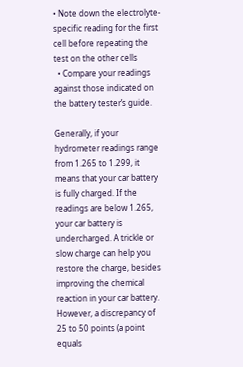• Note down the electrolyte-specific reading for the first cell before repeating the test on the other cells
  • Compare your readings against those indicated on the battery tester’s guide.

Generally, if your hydrometer readings range from 1.265 to 1.299, it means that your car battery is fully charged. If the readings are below 1.265, your car battery is undercharged. A trickle or slow charge can help you restore the charge, besides improving the chemical reaction in your car battery. However, a discrepancy of 25 to 50 points (a point equals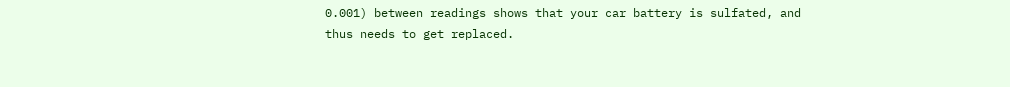0.001) between readings shows that your car battery is sulfated, and thus needs to get replaced.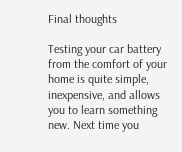Final thoughts

Testing your car battery from the comfort of your home is quite simple, inexpensive, and allows you to learn something new. Next time you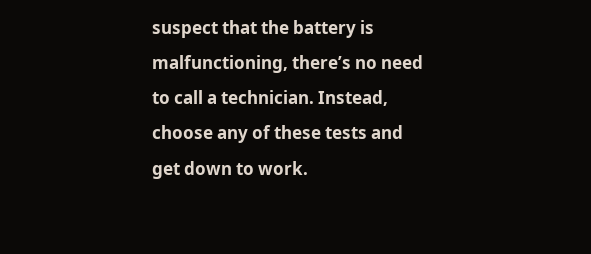suspect that the battery is malfunctioning, there’s no need to call a technician. Instead, choose any of these tests and get down to work.